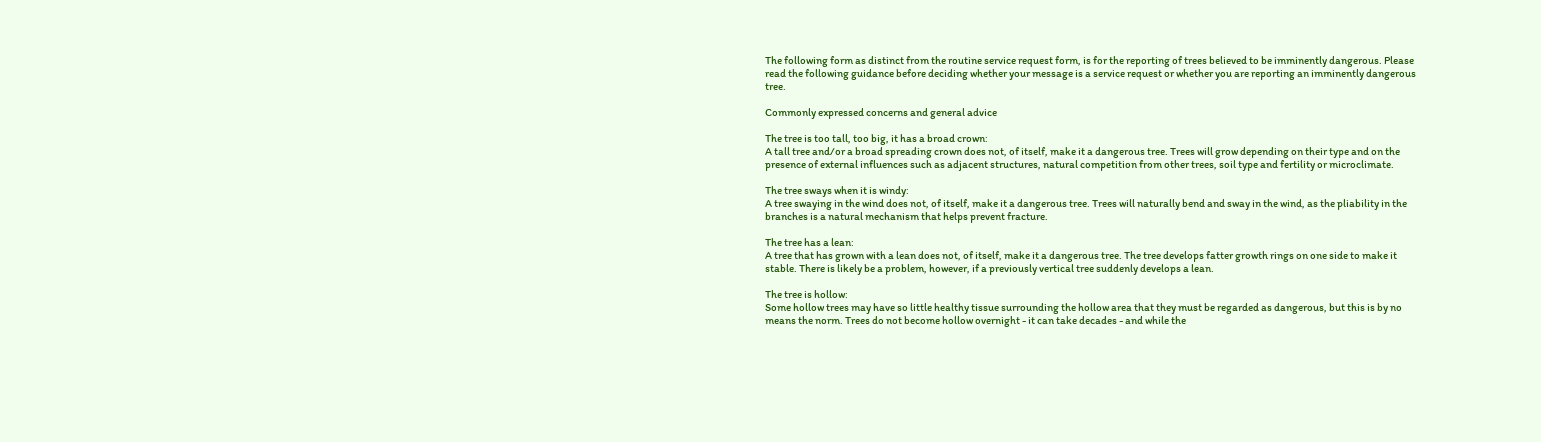The following form as distinct from the routine service request form, is for the reporting of trees believed to be imminently dangerous. Please read the following guidance before deciding whether your message is a service request or whether you are reporting an imminently dangerous tree.

Commonly expressed concerns and general advice

The tree is too tall, too big, it has a broad crown:
A tall tree and/or a broad spreading crown does not, of itself, make it a dangerous tree. Trees will grow depending on their type and on the presence of external influences such as adjacent structures, natural competition from other trees, soil type and fertility or microclimate.

The tree sways when it is windy:
A tree swaying in the wind does not, of itself, make it a dangerous tree. Trees will naturally bend and sway in the wind, as the pliability in the branches is a natural mechanism that helps prevent fracture.

The tree has a lean:
A tree that has grown with a lean does not, of itself, make it a dangerous tree. The tree develops fatter growth rings on one side to make it stable. There is likely be a problem, however, if a previously vertical tree suddenly develops a lean.

The tree is hollow:
Some hollow trees may have so little healthy tissue surrounding the hollow area that they must be regarded as dangerous, but this is by no means the norm. Trees do not become hollow overnight - it can take decades - and while the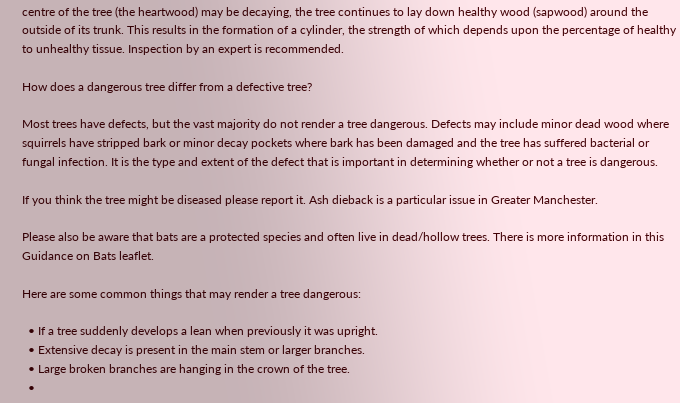centre of the tree (the heartwood) may be decaying, the tree continues to lay down healthy wood (sapwood) around the outside of its trunk. This results in the formation of a cylinder, the strength of which depends upon the percentage of healthy to unhealthy tissue. Inspection by an expert is recommended.

How does a dangerous tree differ from a defective tree?

Most trees have defects, but the vast majority do not render a tree dangerous. Defects may include minor dead wood where squirrels have stripped bark or minor decay pockets where bark has been damaged and the tree has suffered bacterial or fungal infection. It is the type and extent of the defect that is important in determining whether or not a tree is dangerous.

If you think the tree might be diseased please report it. Ash dieback is a particular issue in Greater Manchester.

Please also be aware that bats are a protected species and often live in dead/hollow trees. There is more information in this Guidance on Bats leaflet.

Here are some common things that may render a tree dangerous:

  • If a tree suddenly develops a lean when previously it was upright.
  • Extensive decay is present in the main stem or larger branches.
  • Large broken branches are hanging in the crown of the tree.
  •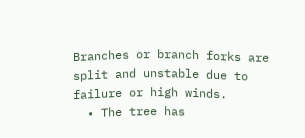Branches or branch forks are split and unstable due to failure or high winds.
  • The tree has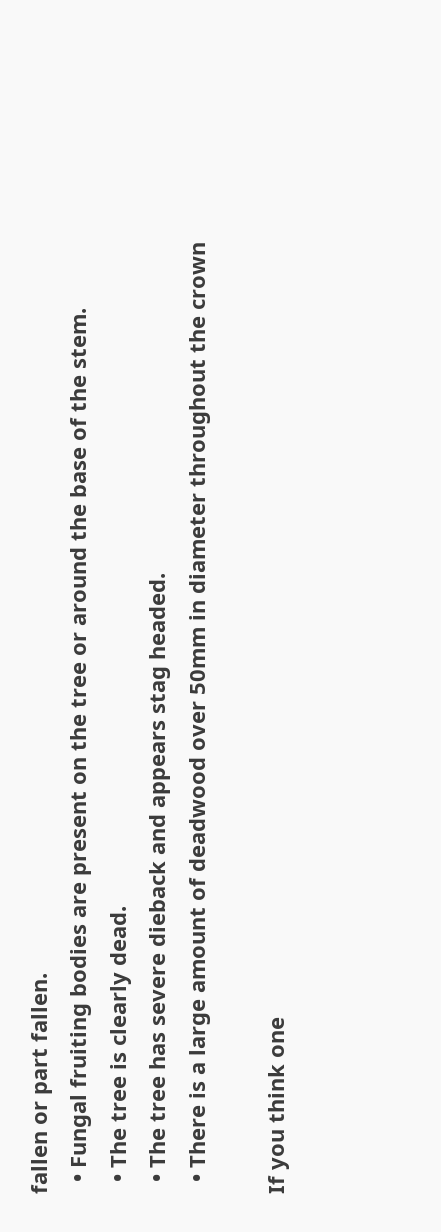fallen or part fallen.
  • Fungal fruiting bodies are present on the tree or around the base of the stem.
  • The tree is clearly dead.
  • The tree has severe dieback and appears stag headed.
  • There is a large amount of deadwood over 50mm in diameter throughout the crown

If you think one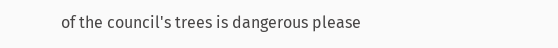of the council's trees is dangerous please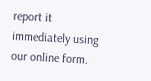report it immediately using our online form.